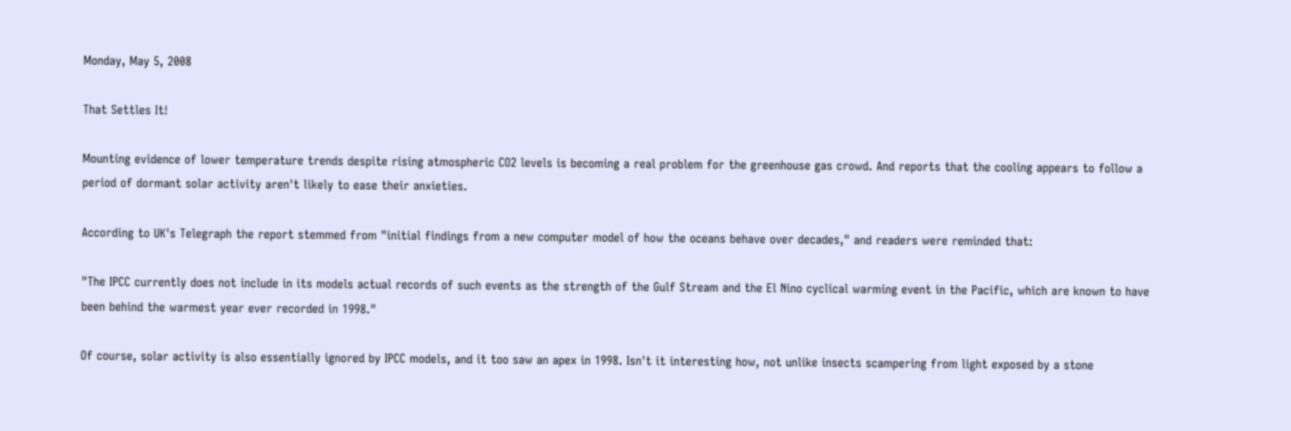Monday, May 5, 2008

That Settles It!

Mounting evidence of lower temperature trends despite rising atmospheric CO2 levels is becoming a real problem for the greenhouse gas crowd. And reports that the cooling appears to follow a period of dormant solar activity aren't likely to ease their anxieties.

According to UK's Telegraph the report stemmed from "initial findings from a new computer model of how the oceans behave over decades," and readers were reminded that:

"The IPCC currently does not include in its models actual records of such events as the strength of the Gulf Stream and the El Nino cyclical warming event in the Pacific, which are known to have been behind the warmest year ever recorded in 1998."

Of course, solar activity is also essentially ignored by IPCC models, and it too saw an apex in 1998. Isn't it interesting how, not unlike insects scampering from light exposed by a stone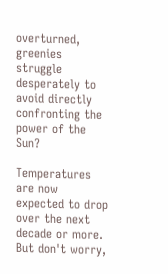overturned, greenies struggle desperately to avoid directly confronting the power of the Sun?

Temperatures are now expected to drop over the next decade or more. But don't worry,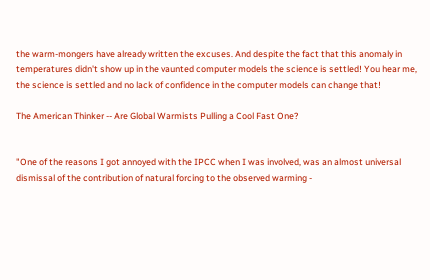the warm-mongers have already written the excuses. And despite the fact that this anomaly in temperatures didn't show up in the vaunted computer models the science is settled! You hear me, the science is settled and no lack of confidence in the computer models can change that!

The American Thinker -- Are Global Warmists Pulling a Cool Fast One?


"One of the reasons I got annoyed with the IPCC when I was involved, was an almost universal dismissal of the contribution of natural forcing to the observed warming -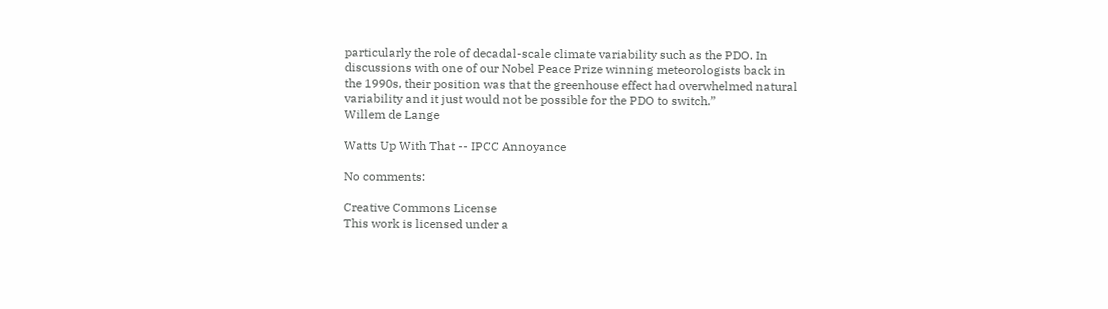particularly the role of decadal-scale climate variability such as the PDO. In discussions with one of our Nobel Peace Prize winning meteorologists back in the 1990s, their position was that the greenhouse effect had overwhelmed natural variability and it just would not be possible for the PDO to switch.”
Willem de Lange

Watts Up With That -- IPCC Annoyance

No comments:

Creative Commons License
This work is licensed under a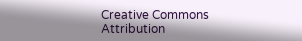Creative Commons Attribution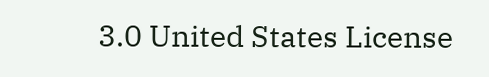3.0 United States License